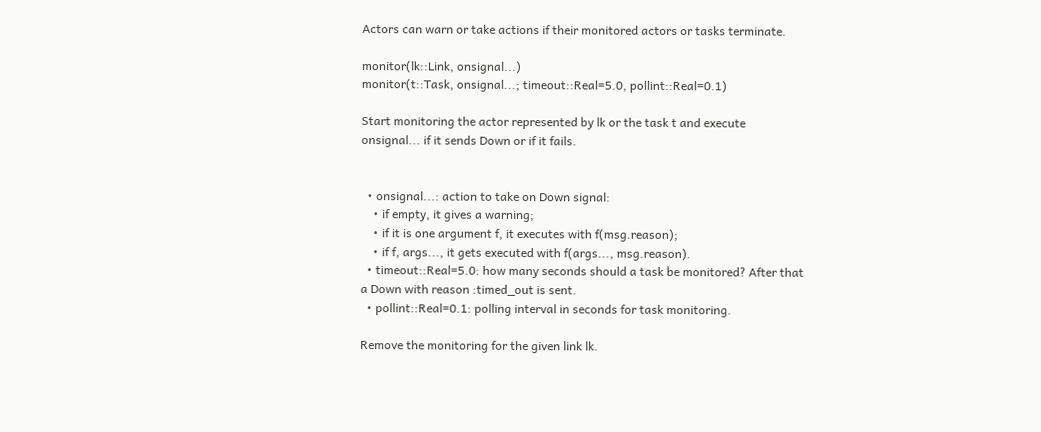Actors can warn or take actions if their monitored actors or tasks terminate.

monitor(lk::Link, onsignal...)
monitor(t::Task, onsignal...; timeout::Real=5.0, pollint::Real=0.1)

Start monitoring the actor represented by lk or the task t and execute onsignal... if it sends Down or if it fails.


  • onsignal...: action to take on Down signal:
    • if empty, it gives a warning;
    • if it is one argument f, it executes with f(msg.reason);
    • if f, args..., it gets executed with f(args..., msg.reason).
  • timeout::Real=5.0: how many seconds should a task be monitored? After that a Down with reason :timed_out is sent.
  • pollint::Real=0.1: polling interval in seconds for task monitoring.

Remove the monitoring for the given link lk.